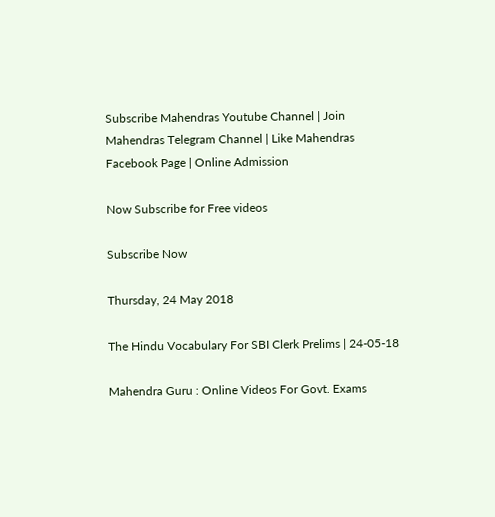Subscribe Mahendras Youtube Channel | Join Mahendras Telegram Channel | Like Mahendras Facebook Page | Online Admission

Now Subscribe for Free videos

Subscribe Now

Thursday, 24 May 2018

The Hindu Vocabulary For SBI Clerk Prelims | 24-05-18

Mahendra Guru : Online Videos For Govt. Exams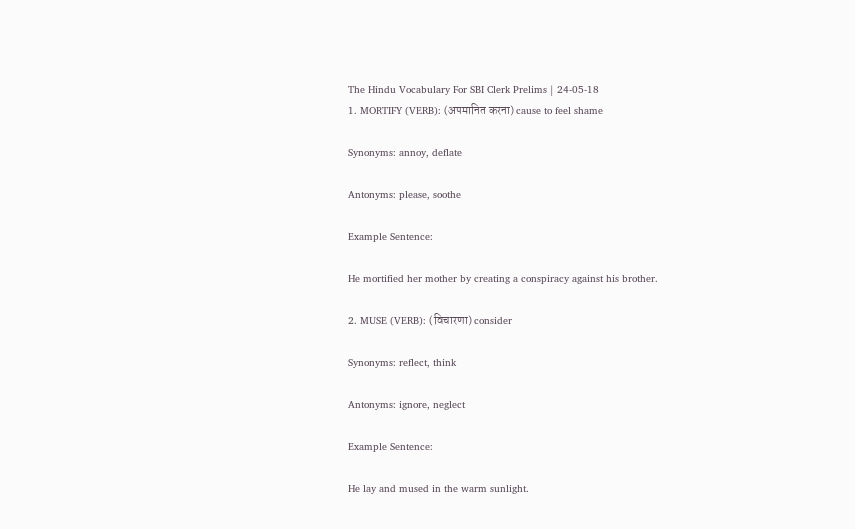The Hindu Vocabulary For SBI Clerk Prelims | 24-05-18
1. MORTIFY (VERB): (अपमानित करना) cause to feel shame

Synonyms: annoy, deflate

Antonyms: please, soothe

Example Sentence:

He mortified her mother by creating a conspiracy against his brother.

2. MUSE (VERB): (विचारणा) consider

Synonyms: reflect, think

Antonyms: ignore, neglect

Example Sentence:

He lay and mused in the warm sunlight.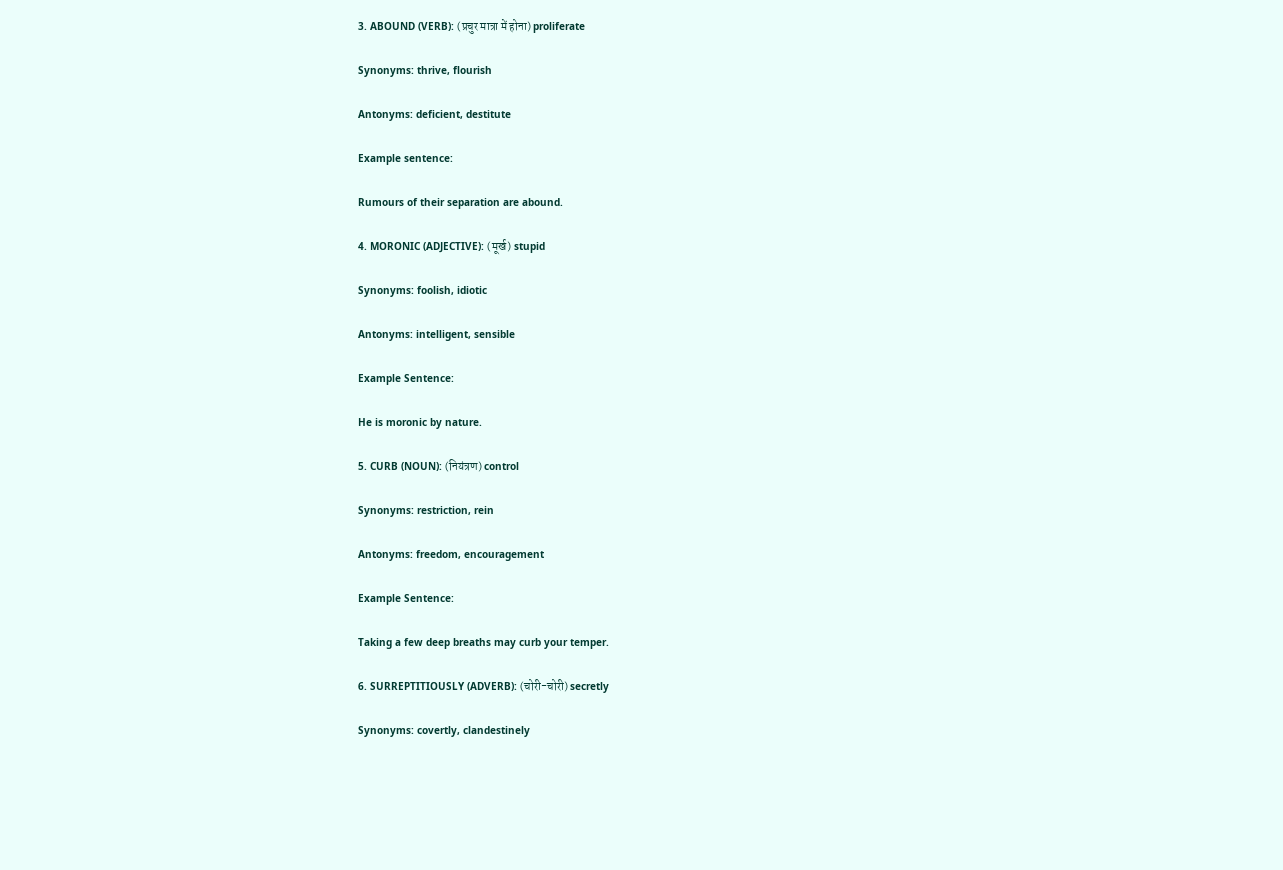3. ABOUND (VERB): (प्रचुर मात्रा में होना) proliferate

Synonyms: thrive, flourish

Antonyms: deficient, destitute

Example sentence:

Rumours of their separation are abound.

4. MORONIC (ADJECTIVE): (मूर्ख) stupid

Synonyms: foolish, idiotic

Antonyms: intelligent, sensible

Example Sentence:

He is moronic by nature.

5. CURB (NOUN): (नियंत्रण) control

Synonyms: restriction, rein

Antonyms: freedom, encouragement

Example Sentence:

Taking a few deep breaths may curb your temper.

6. SURREPTITIOUSLY (ADVERB): (चोरी-चोरी) secretly

Synonyms: covertly, clandestinely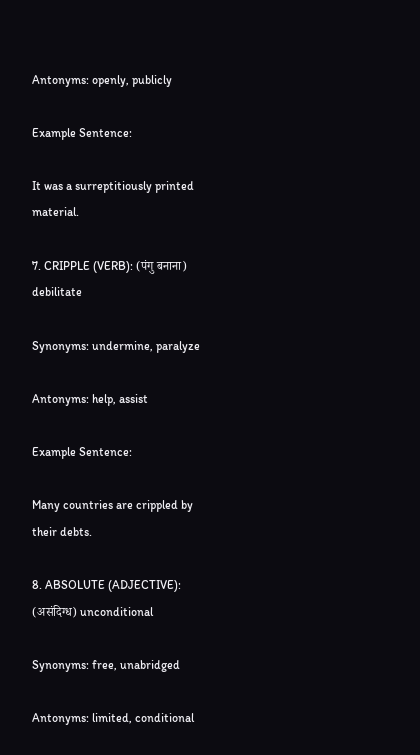Antonyms: openly, publicly

Example Sentence:

It was a surreptitiously printed material.

7. CRIPPLE (VERB): (पंगु बनाना) debilitate

Synonyms: undermine, paralyze

Antonyms: help, assist

Example Sentence:

Many countries are crippled by their debts.

8. ABSOLUTE (ADJECTIVE): (असंदिग्ध) unconditional

Synonyms: free, unabridged

Antonyms: limited, conditional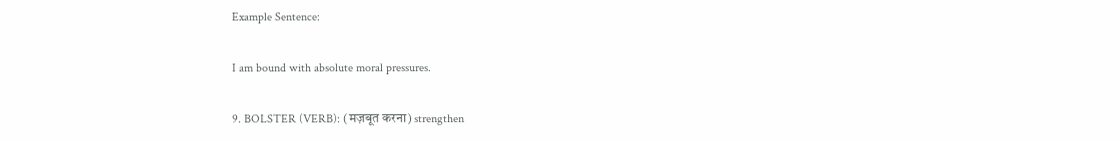Example Sentence:

I am bound with absolute moral pressures.

9. BOLSTER (VERB): (मज़बूत करना) strengthen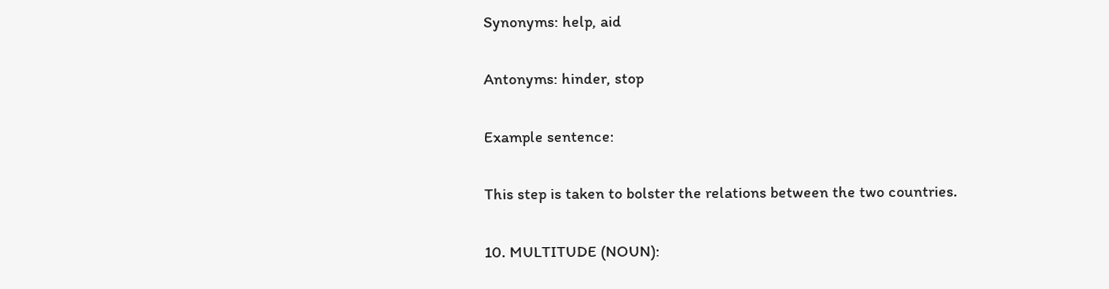Synonyms: help, aid

Antonyms: hinder, stop

Example sentence:

This step is taken to bolster the relations between the two countries.

10. MULTITUDE (NOUN):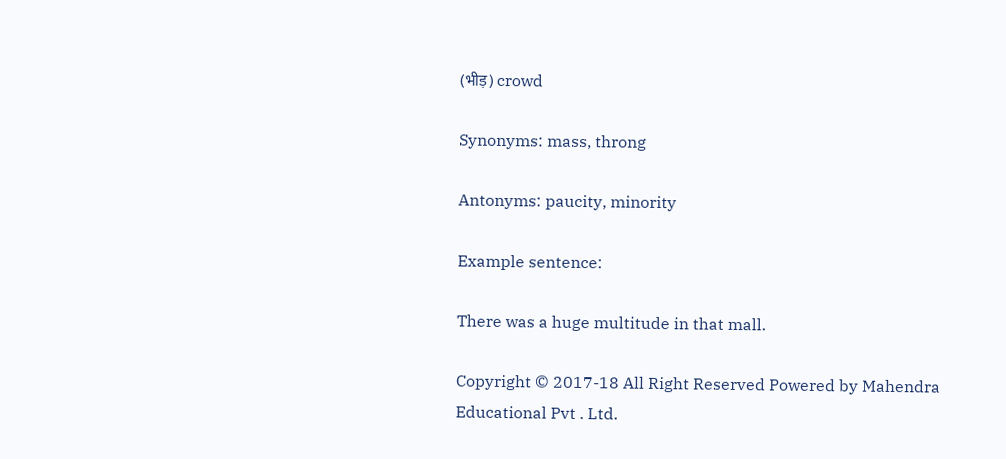(भीड़) crowd

Synonyms: mass, throng

Antonyms: paucity, minority

Example sentence:

There was a huge multitude in that mall.

Copyright © 2017-18 All Right Reserved Powered by Mahendra Educational Pvt . Ltd.